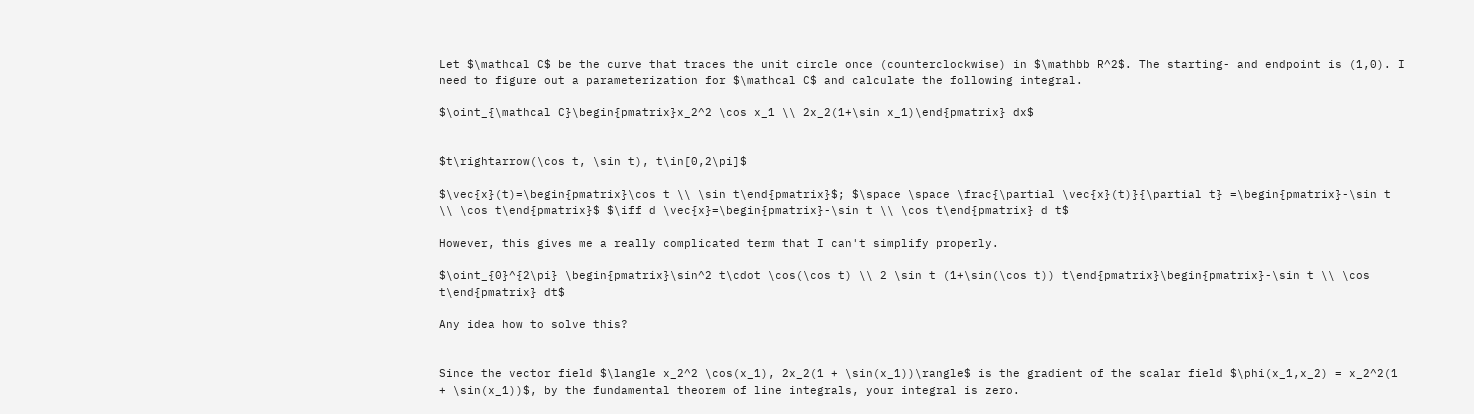Let $\mathcal C$ be the curve that traces the unit circle once (counterclockwise) in $\mathbb R^2$. The starting- and endpoint is (1,0). I need to figure out a parameterization for $\mathcal C$ and calculate the following integral.

$\oint_{\mathcal C}\begin{pmatrix}x_2^2 \cos x_1 \\ 2x_2(1+\sin x_1)\end{pmatrix} dx$


$t\rightarrow(\cos t, \sin t), t\in[0,2\pi]$

$\vec{x}(t)=\begin{pmatrix}\cos t \\ \sin t\end{pmatrix}$; $\space \space \frac{\partial \vec{x}(t)}{\partial t} =\begin{pmatrix}-\sin t \\ \cos t\end{pmatrix}$ $\iff d \vec{x}=\begin{pmatrix}-\sin t \\ \cos t\end{pmatrix} d t$

However, this gives me a really complicated term that I can't simplify properly.

$\oint_{0}^{2\pi} \begin{pmatrix}\sin^2 t\cdot \cos(\cos t) \\ 2 \sin t (1+\sin(\cos t)) t\end{pmatrix}\begin{pmatrix}-\sin t \\ \cos t\end{pmatrix} dt$

Any idea how to solve this?


Since the vector field $\langle x_2^2 \cos(x_1), 2x_2(1 + \sin(x_1))\rangle$ is the gradient of the scalar field $\phi(x_1,x_2) = x_2^2(1 + \sin(x_1))$, by the fundamental theorem of line integrals, your integral is zero.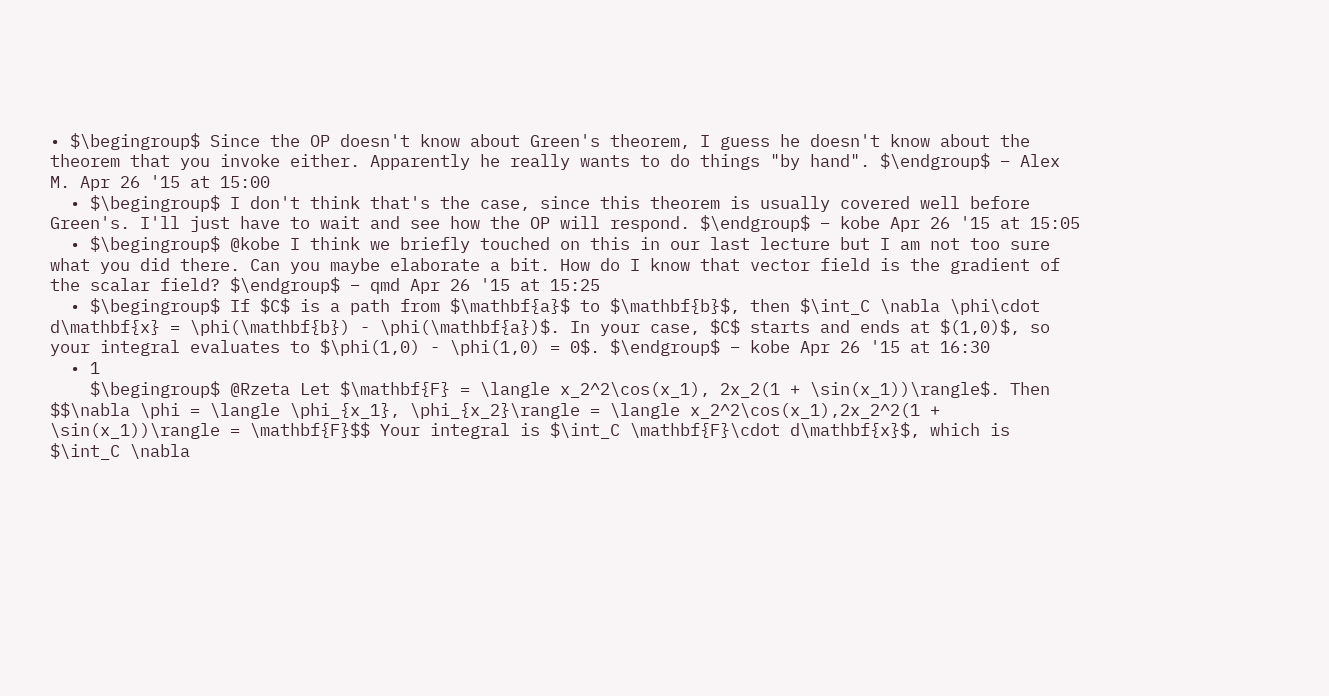• $\begingroup$ Since the OP doesn't know about Green's theorem, I guess he doesn't know about the theorem that you invoke either. Apparently he really wants to do things "by hand". $\endgroup$ – Alex M. Apr 26 '15 at 15:00
  • $\begingroup$ I don't think that's the case, since this theorem is usually covered well before Green's. I'll just have to wait and see how the OP will respond. $\endgroup$ – kobe Apr 26 '15 at 15:05
  • $\begingroup$ @kobe I think we briefly touched on this in our last lecture but I am not too sure what you did there. Can you maybe elaborate a bit. How do I know that vector field is the gradient of the scalar field? $\endgroup$ – qmd Apr 26 '15 at 15:25
  • $\begingroup$ If $C$ is a path from $\mathbf{a}$ to $\mathbf{b}$, then $\int_C \nabla \phi\cdot d\mathbf{x} = \phi(\mathbf{b}) - \phi(\mathbf{a})$. In your case, $C$ starts and ends at $(1,0)$, so your integral evaluates to $\phi(1,0) - \phi(1,0) = 0$. $\endgroup$ – kobe Apr 26 '15 at 16:30
  • 1
    $\begingroup$ @Rzeta Let $\mathbf{F} = \langle x_2^2\cos(x_1), 2x_2(1 + \sin(x_1))\rangle$. Then $$\nabla \phi = \langle \phi_{x_1}, \phi_{x_2}\rangle = \langle x_2^2\cos(x_1),2x_2^2(1 + \sin(x_1))\rangle = \mathbf{F}$$ Your integral is $\int_C \mathbf{F}\cdot d\mathbf{x}$, which is $\int_C \nabla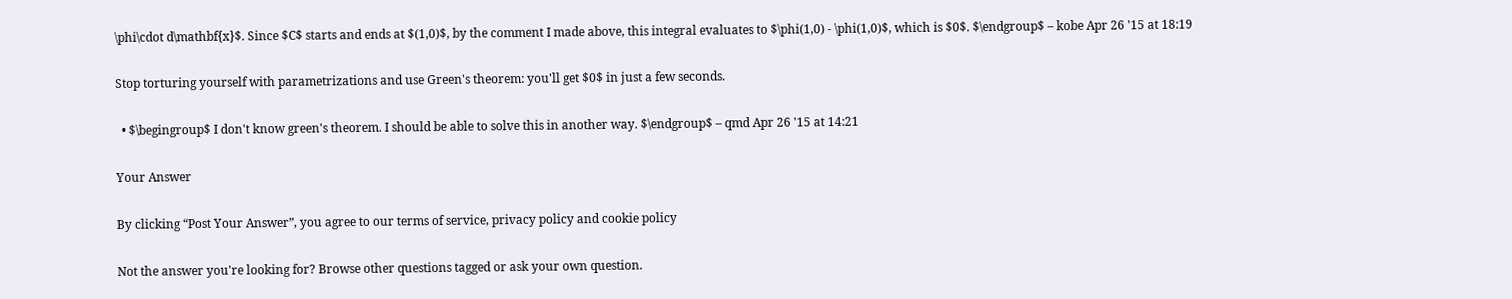\phi\cdot d\mathbf{x}$. Since $C$ starts and ends at $(1,0)$, by the comment I made above, this integral evaluates to $\phi(1,0) - \phi(1,0)$, which is $0$. $\endgroup$ – kobe Apr 26 '15 at 18:19

Stop torturing yourself with parametrizations and use Green's theorem: you'll get $0$ in just a few seconds.

  • $\begingroup$ I don't know green's theorem. I should be able to solve this in another way. $\endgroup$ – qmd Apr 26 '15 at 14:21

Your Answer

By clicking “Post Your Answer”, you agree to our terms of service, privacy policy and cookie policy

Not the answer you're looking for? Browse other questions tagged or ask your own question.